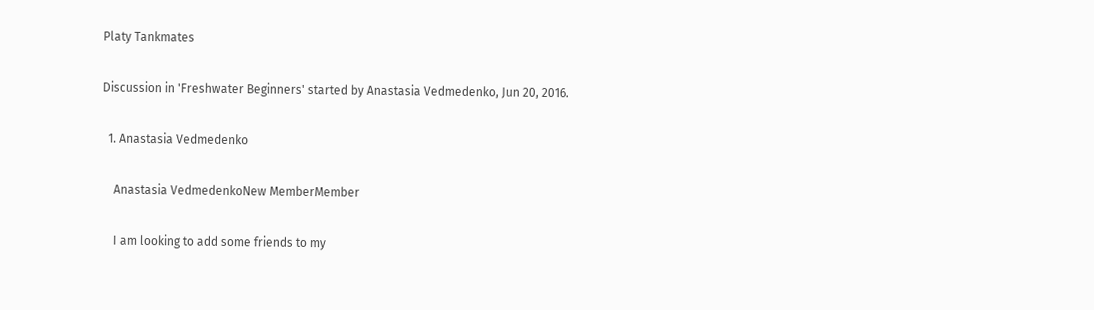Platy Tankmates

Discussion in 'Freshwater Beginners' started by Anastasia Vedmedenko, Jun 20, 2016.

  1. Anastasia Vedmedenko

    Anastasia VedmedenkoNew MemberMember

    I am looking to add some friends to my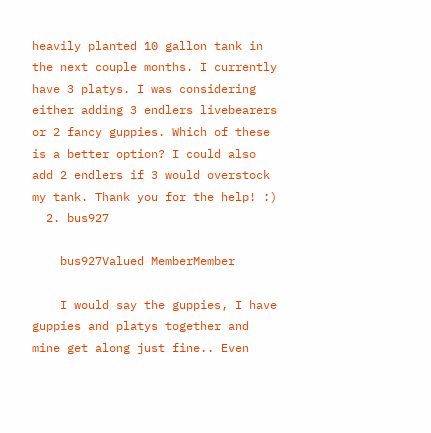heavily planted 10 gallon tank in the next couple months. I currently have 3 platys. I was considering either adding 3 endlers livebearers or 2 fancy guppies. Which of these is a better option? I could also add 2 endlers if 3 would overstock my tank. Thank you for the help! :)
  2. bus927

    bus927Valued MemberMember

    I would say the guppies, I have guppies and platys together and mine get along just fine.. Even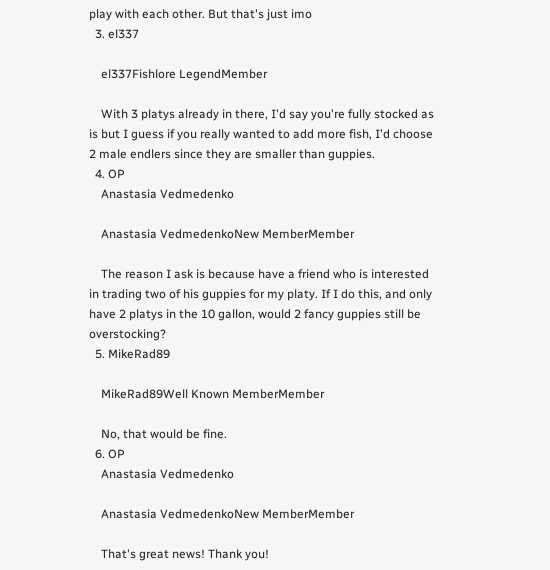play with each other. But that's just imo
  3. el337

    el337Fishlore LegendMember

    With 3 platys already in there, I'd say you're fully stocked as is but I guess if you really wanted to add more fish, I'd choose 2 male endlers since they are smaller than guppies.
  4. OP
    Anastasia Vedmedenko

    Anastasia VedmedenkoNew MemberMember

    The reason I ask is because have a friend who is interested in trading two of his guppies for my platy. If I do this, and only have 2 platys in the 10 gallon, would 2 fancy guppies still be overstocking?
  5. MikeRad89

    MikeRad89Well Known MemberMember

    No, that would be fine.
  6. OP
    Anastasia Vedmedenko

    Anastasia VedmedenkoNew MemberMember

    That's great news! Thank you!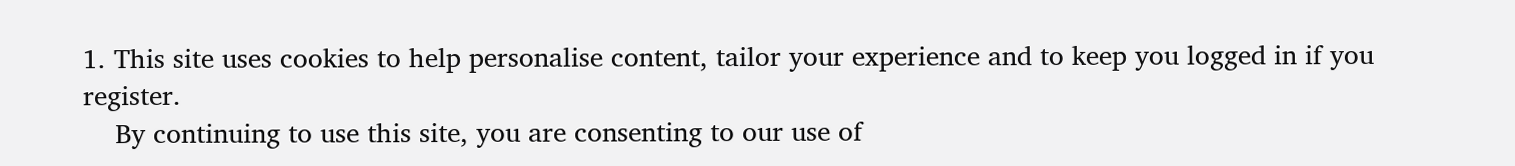1. This site uses cookies to help personalise content, tailor your experience and to keep you logged in if you register.
    By continuing to use this site, you are consenting to our use of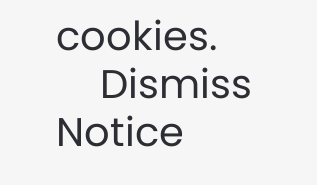cookies.
    Dismiss Notice